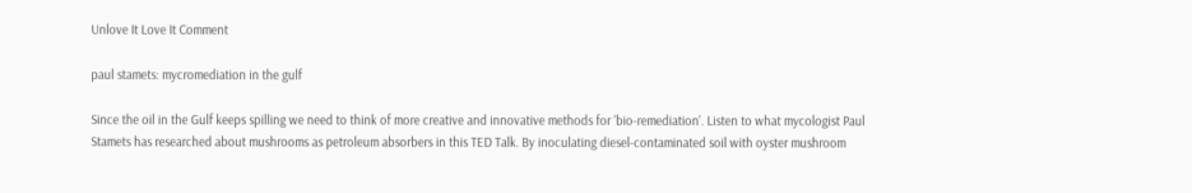Unlove It Love It Comment

paul stamets: mycromediation in the gulf

Since the oil in the Gulf keeps spilling we need to think of more creative and innovative methods for 'bio-remediation'. Listen to what mycologist Paul Stamets has researched about mushrooms as petroleum absorbers in this TED Talk. By inoculating diesel-contaminated soil with oyster mushroom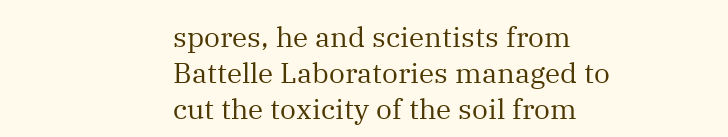spores, he and scientists from Battelle Laboratories managed to cut the toxicity of the soil from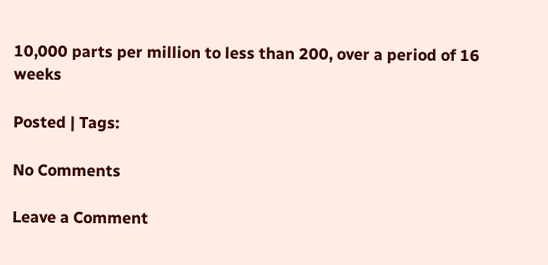10,000 parts per million to less than 200, over a period of 16 weeks

Posted | Tags:

No Comments

Leave a Comment